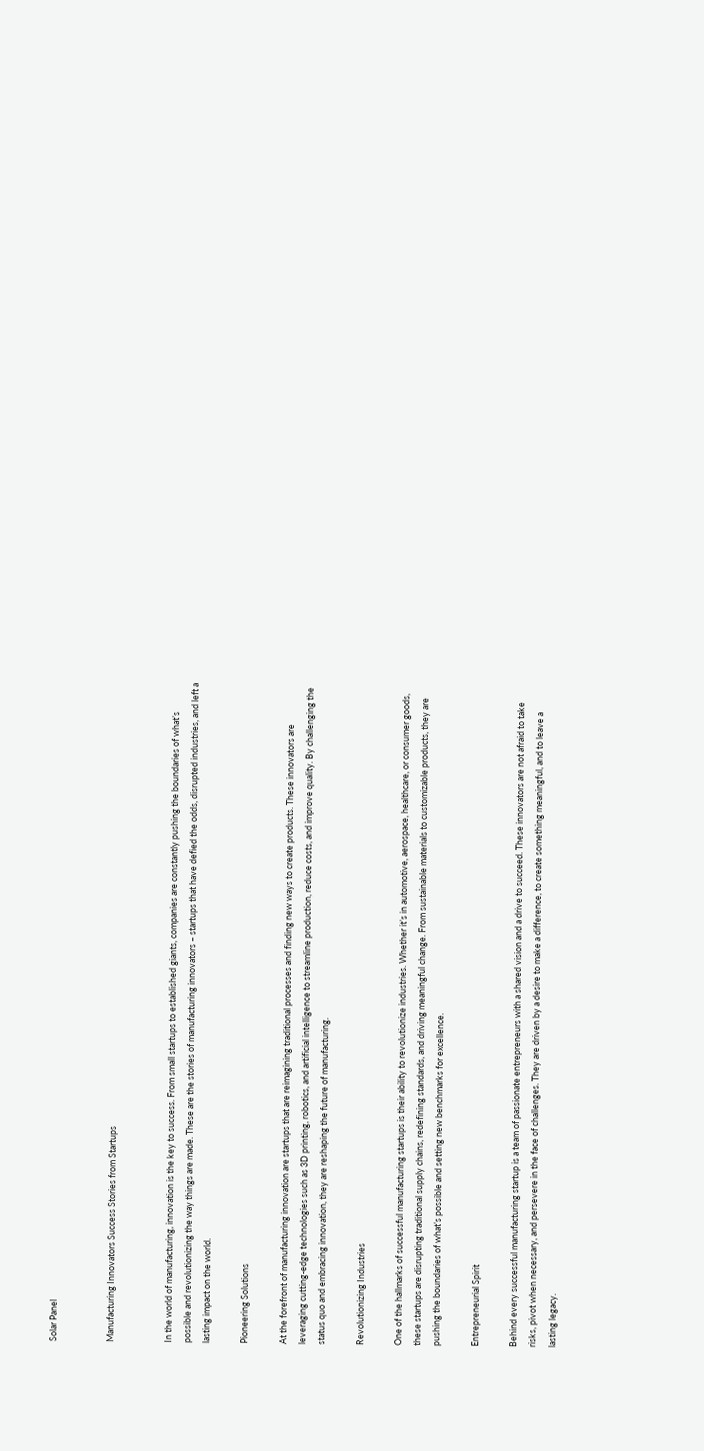Solar Panel


Manufacturing Innovators Success Stories from Startups


In the world of manufacturing, innovation is the key to success. From small startups to established giants, companies are constantly pushing the boundaries of what’s possible and revolutionizing the way things are made. These are the stories of manufacturing innovators – startups that have defied the odds, disrupted industries, and left a lasting impact on the world.

Pioneering Solutions

At the forefront of manufacturing innovation are startups that are reimagining traditional processes and finding new ways to create products. These innovators are leveraging cutting-edge technologies such as 3D printing, robotics, and artificial intelligence to streamline production, reduce costs, and improve quality. By challenging the status quo and embracing innovation, they are reshaping the future of manufacturing.

Revolutionizing Industries

One of the hallmarks of successful manufacturing startups is their ability to revolutionize industries. Whether it’s in automotive, aerospace, healthcare, or consumer goods, these startups are disrupting traditional supply chains, redefining standards, and driving meaningful change. From sustainable materials to customizable products, they are pushing the boundaries of what’s possible and setting new benchmarks for excellence.

Entrepreneurial Spirit

Behind every successful manufacturing startup is a team of passionate entrepreneurs with a shared vision and a drive to succeed. These innovators are not afraid to take risks, pivot when necessary, and persevere in the face of challenges. They are driven by a desire to make a difference, to create something meaningful, and to leave a lasting legacy.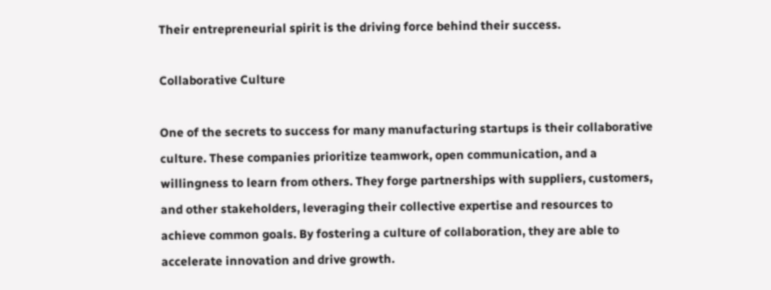Their entrepreneurial spirit is the driving force behind their success.

Collaborative Culture

One of the secrets to success for many manufacturing startups is their collaborative culture. These companies prioritize teamwork, open communication, and a willingness to learn from others. They forge partnerships with suppliers, customers, and other stakeholders, leveraging their collective expertise and resources to achieve common goals. By fostering a culture of collaboration, they are able to accelerate innovation and drive growth.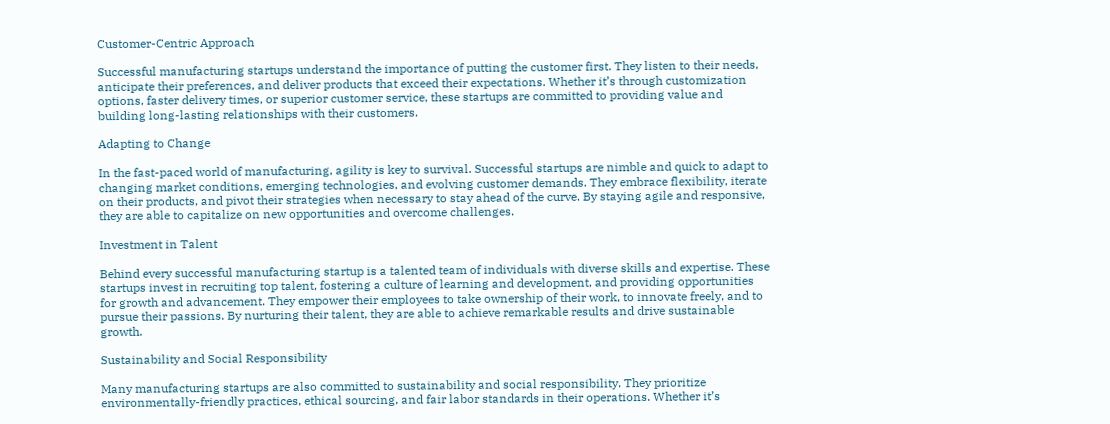Customer-Centric Approach

Successful manufacturing startups understand the importance of putting the customer first. They listen to their needs, anticipate their preferences, and deliver products that exceed their expectations. Whether it’s through customization options, faster delivery times, or superior customer service, these startups are committed to providing value and building long-lasting relationships with their customers.

Adapting to Change

In the fast-paced world of manufacturing, agility is key to survival. Successful startups are nimble and quick to adapt to changing market conditions, emerging technologies, and evolving customer demands. They embrace flexibility, iterate on their products, and pivot their strategies when necessary to stay ahead of the curve. By staying agile and responsive, they are able to capitalize on new opportunities and overcome challenges.

Investment in Talent

Behind every successful manufacturing startup is a talented team of individuals with diverse skills and expertise. These startups invest in recruiting top talent, fostering a culture of learning and development, and providing opportunities for growth and advancement. They empower their employees to take ownership of their work, to innovate freely, and to pursue their passions. By nurturing their talent, they are able to achieve remarkable results and drive sustainable growth.

Sustainability and Social Responsibility

Many manufacturing startups are also committed to sustainability and social responsibility. They prioritize environmentally-friendly practices, ethical sourcing, and fair labor standards in their operations. Whether it’s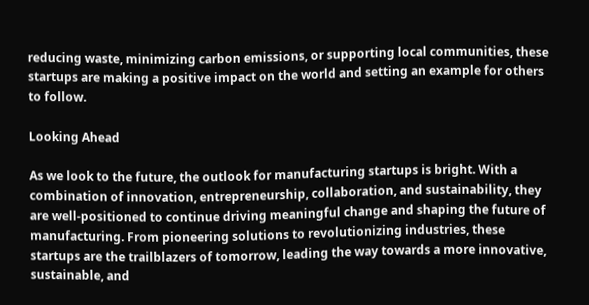reducing waste, minimizing carbon emissions, or supporting local communities, these startups are making a positive impact on the world and setting an example for others to follow.

Looking Ahead

As we look to the future, the outlook for manufacturing startups is bright. With a combination of innovation, entrepreneurship, collaboration, and sustainability, they are well-positioned to continue driving meaningful change and shaping the future of manufacturing. From pioneering solutions to revolutionizing industries, these startups are the trailblazers of tomorrow, leading the way towards a more innovative, sustainable, and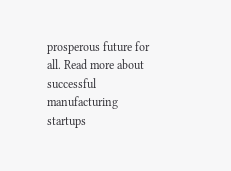prosperous future for all. Read more about successful manufacturing startups